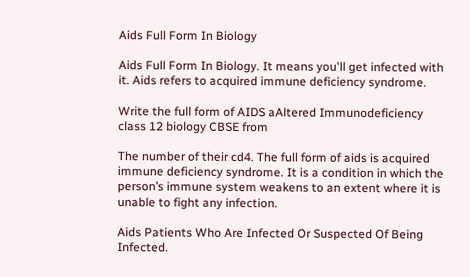Aids Full Form In Biology

Aids Full Form In Biology. It means you'll get infected with it. Aids refers to acquired immune deficiency syndrome.

Write the full form of AIDS aAltered Immunodeficiency class 12 biology CBSE from

The number of their cd4. The full form of aids is acquired immune deficiency syndrome. It is a condition in which the person’s immune system weakens to an extent where it is unable to fight any infection.

Aids Patients Who Are Infected Or Suspected Of Being Infected.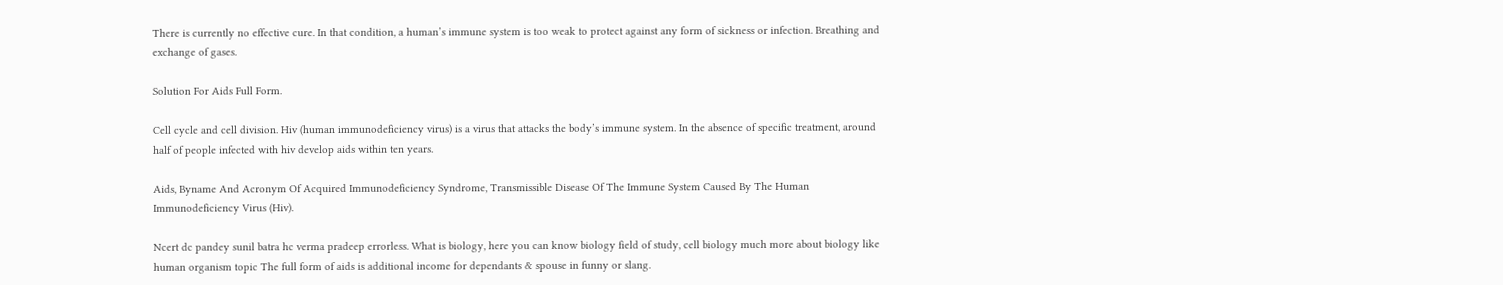There is currently no effective cure. In that condition, a human’s immune system is too weak to protect against any form of sickness or infection. Breathing and exchange of gases.

Solution For Aids Full Form.

Cell cycle and cell division. Hiv (human immunodeficiency virus) is a virus that attacks the body’s immune system. In the absence of specific treatment, around half of people infected with hiv develop aids within ten years.

Aids, Byname And Acronym Of Acquired Immunodeficiency Syndrome, Transmissible Disease Of The Immune System Caused By The Human Immunodeficiency Virus (Hiv).

Ncert dc pandey sunil batra hc verma pradeep errorless. What is biology, here you can know biology field of study, cell biology much more about biology like human organism topic The full form of aids is additional income for dependants & spouse in funny or slang.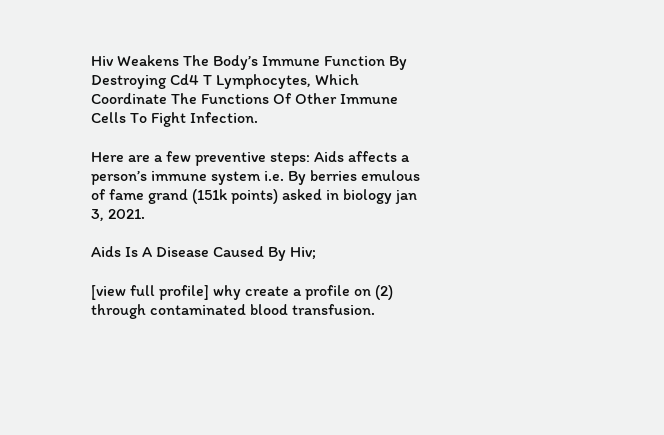Hiv Weakens The Body’s Immune Function By Destroying Cd4 T Lymphocytes, Which Coordinate The Functions Of Other Immune Cells To Fight Infection.

Here are a few preventive steps: Aids affects a person’s immune system i.e. By berries emulous of fame grand (151k points) asked in biology jan 3, 2021.

Aids Is A Disease Caused By Hiv;

[view full profile] why create a profile on (2) through contaminated blood transfusion.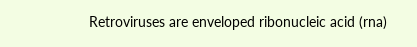Retroviruses are enveloped ribonucleic acid (rna)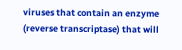viruses that contain an enzyme (reverse transcriptase) that will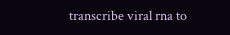transcribe viral rna to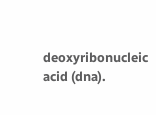deoxyribonucleic acid (dna).